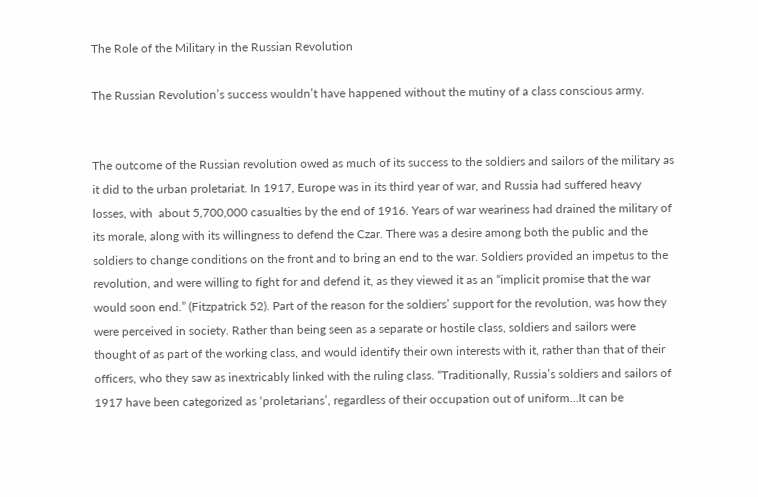The Role of the Military in the Russian Revolution

The Russian Revolution’s success wouldn’t have happened without the mutiny of a class conscious army.


The outcome of the Russian revolution owed as much of its success to the soldiers and sailors of the military as it did to the urban proletariat. In 1917, Europe was in its third year of war, and Russia had suffered heavy losses, with  about 5,700,000 casualties by the end of 1916. Years of war weariness had drained the military of its morale, along with its willingness to defend the Czar. There was a desire among both the public and the soldiers to change conditions on the front and to bring an end to the war. Soldiers provided an impetus to the revolution, and were willing to fight for and defend it, as they viewed it as an “implicit promise that the war would soon end.” (Fitzpatrick 52). Part of the reason for the soldiers’ support for the revolution, was how they were perceived in society. Rather than being seen as a separate or hostile class, soldiers and sailors were thought of as part of the working class, and would identify their own interests with it, rather than that of their officers, who they saw as inextricably linked with the ruling class. “Traditionally, Russia’s soldiers and sailors of 1917 have been categorized as ‘proletarians’, regardless of their occupation out of uniform…It can be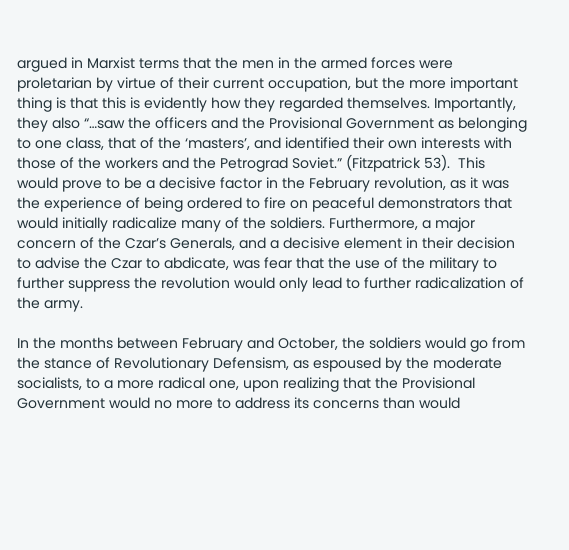argued in Marxist terms that the men in the armed forces were proletarian by virtue of their current occupation, but the more important thing is that this is evidently how they regarded themselves. Importantly, they also “…saw the officers and the Provisional Government as belonging to one class, that of the ‘masters’, and identified their own interests with those of the workers and the Petrograd Soviet.” (Fitzpatrick 53).  This would prove to be a decisive factor in the February revolution, as it was the experience of being ordered to fire on peaceful demonstrators that would initially radicalize many of the soldiers. Furthermore, a major concern of the Czar’s Generals, and a decisive element in their decision to advise the Czar to abdicate, was fear that the use of the military to further suppress the revolution would only lead to further radicalization of the army.

In the months between February and October, the soldiers would go from the stance of Revolutionary Defensism, as espoused by the moderate socialists, to a more radical one, upon realizing that the Provisional Government would no more to address its concerns than would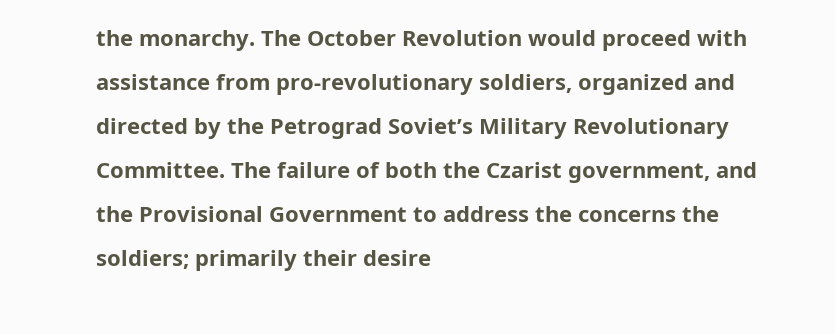the monarchy. The October Revolution would proceed with assistance from pro-revolutionary soldiers, organized and directed by the Petrograd Soviet’s Military Revolutionary Committee. The failure of both the Czarist government, and the Provisional Government to address the concerns the soldiers; primarily their desire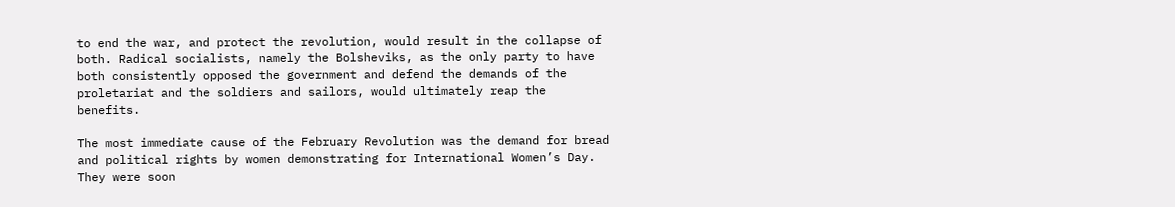to end the war, and protect the revolution, would result in the collapse of both. Radical socialists, namely the Bolsheviks, as the only party to have both consistently opposed the government and defend the demands of the proletariat and the soldiers and sailors, would ultimately reap the benefits.

The most immediate cause of the February Revolution was the demand for bread and political rights by women demonstrating for International Women’s Day. They were soon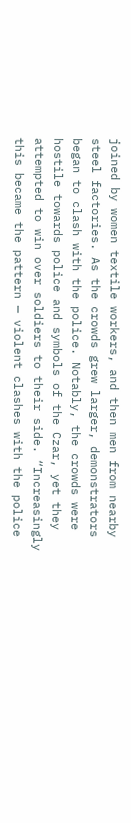joined by women textile workers, and then men from nearby steel factories. As the crowds grew larger, demonstrators began to clash with the police. Notably, the crowds were hostile towards police and symbols of the Czar, yet they attempted to win over soldiers to their side. “Increasingly this became the pattern — violent clashes with the police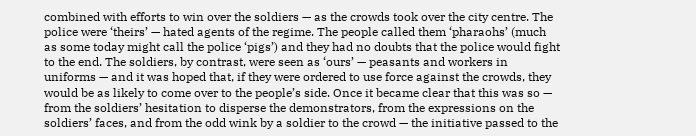combined with efforts to win over the soldiers — as the crowds took over the city centre. The police were ‘theirs’ — hated agents of the regime. The people called them ‘pharaohs’ (much as some today might call the police ‘pigs’) and they had no doubts that the police would fight to the end. The soldiers, by contrast, were seen as ‘ours’ — peasants and workers in uniforms — and it was hoped that, if they were ordered to use force against the crowds, they would be as likely to come over to the people’s side. Once it became clear that this was so — from the soldiers’ hesitation to disperse the demonstrators, from the expressions on the soldiers’ faces, and from the odd wink by a soldier to the crowd — the initiative passed to the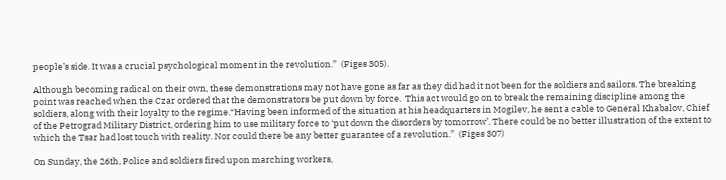people’s side. It was a crucial psychological moment in the revolution.”  (Figes 305).

Although becoming radical on their own, these demonstrations may not have gone as far as they did had it not been for the soldiers and sailors. The breaking point was reached when the Czar ordered that the demonstrators be put down by force.  This act would go on to break the remaining discipline among the soldiers, along with their loyalty to the regime.“Having been informed of the situation at his headquarters in Mogilev, he sent a cable to General Khabalov, Chief of the Petrograd Military District, ordering him to use military force to ‘put down the disorders by tomorrow’. There could be no better illustration of the extent to which the Tsar had lost touch with reality. Nor could there be any better guarantee of a revolution.”  (Figes 307)

On Sunday, the 26th, Police and soldiers fired upon marching workers,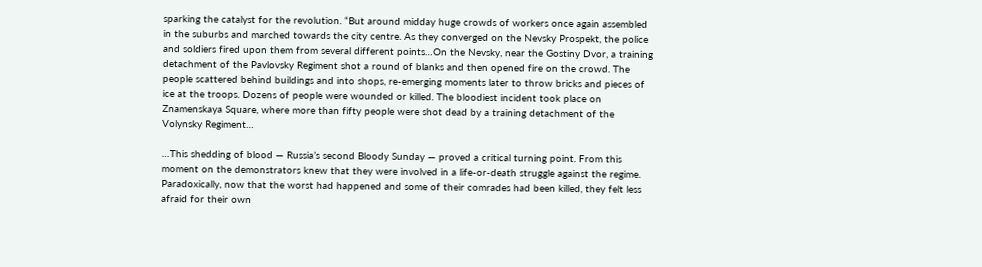sparking the catalyst for the revolution. “But around midday huge crowds of workers once again assembled in the suburbs and marched towards the city centre. As they converged on the Nevsky Prospekt, the police and soldiers fired upon them from several different points…On the Nevsky, near the Gostiny Dvor, a training detachment of the Pavlovsky Regiment shot a round of blanks and then opened fire on the crowd. The people scattered behind buildings and into shops, re-emerging moments later to throw bricks and pieces of ice at the troops. Dozens of people were wounded or killed. The bloodiest incident took place on Znamenskaya Square, where more than fifty people were shot dead by a training detachment of the Volynsky Regiment…

…This shedding of blood — Russia’s second Bloody Sunday — proved a critical turning point. From this moment on the demonstrators knew that they were involved in a life-or-death struggle against the regime. Paradoxically, now that the worst had happened and some of their comrades had been killed, they felt less afraid for their own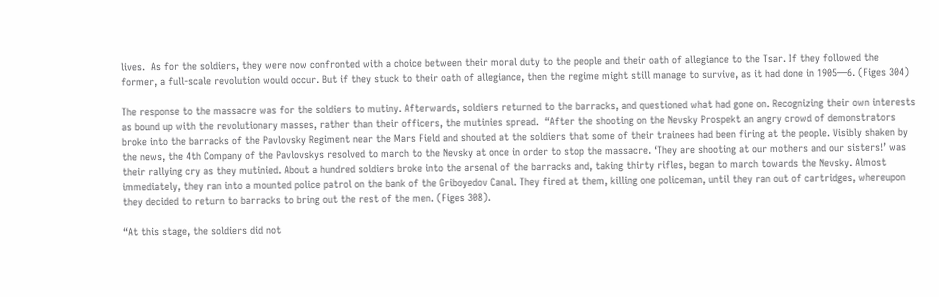lives.  As for the soldiers, they were now confronted with a choice between their moral duty to the people and their oath of allegiance to the Tsar. If they followed the former, a full-scale revolution would occur. But if they stuck to their oath of allegiance, then the regime might still manage to survive, as it had done in 1905—6. (Figes 304)

The response to the massacre was for the soldiers to mutiny. Afterwards, soldiers returned to the barracks, and questioned what had gone on. Recognizing their own interests as bound up with the revolutionary masses, rather than their officers, the mutinies spread.  “After the shooting on the Nevsky Prospekt an angry crowd of demonstrators broke into the barracks of the Pavlovsky Regiment near the Mars Field and shouted at the soldiers that some of their trainees had been firing at the people. Visibly shaken by the news, the 4th Company of the Pavlovskys resolved to march to the Nevsky at once in order to stop the massacre. ‘They are shooting at our mothers and our sisters!’ was their rallying cry as they mutinied. About a hundred soldiers broke into the arsenal of the barracks and, taking thirty rifles, began to march towards the Nevsky. Almost immediately, they ran into a mounted police patrol on the bank of the Griboyedov Canal. They fired at them, killing one policeman, until they ran out of cartridges, whereupon they decided to return to barracks to bring out the rest of the men. (Figes 308).

“At this stage, the soldiers did not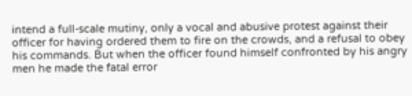intend a full-scale mutiny, only a vocal and abusive protest against their officer for having ordered them to fire on the crowds, and a refusal to obey his commands. But when the officer found himself confronted by his angry men he made the fatal error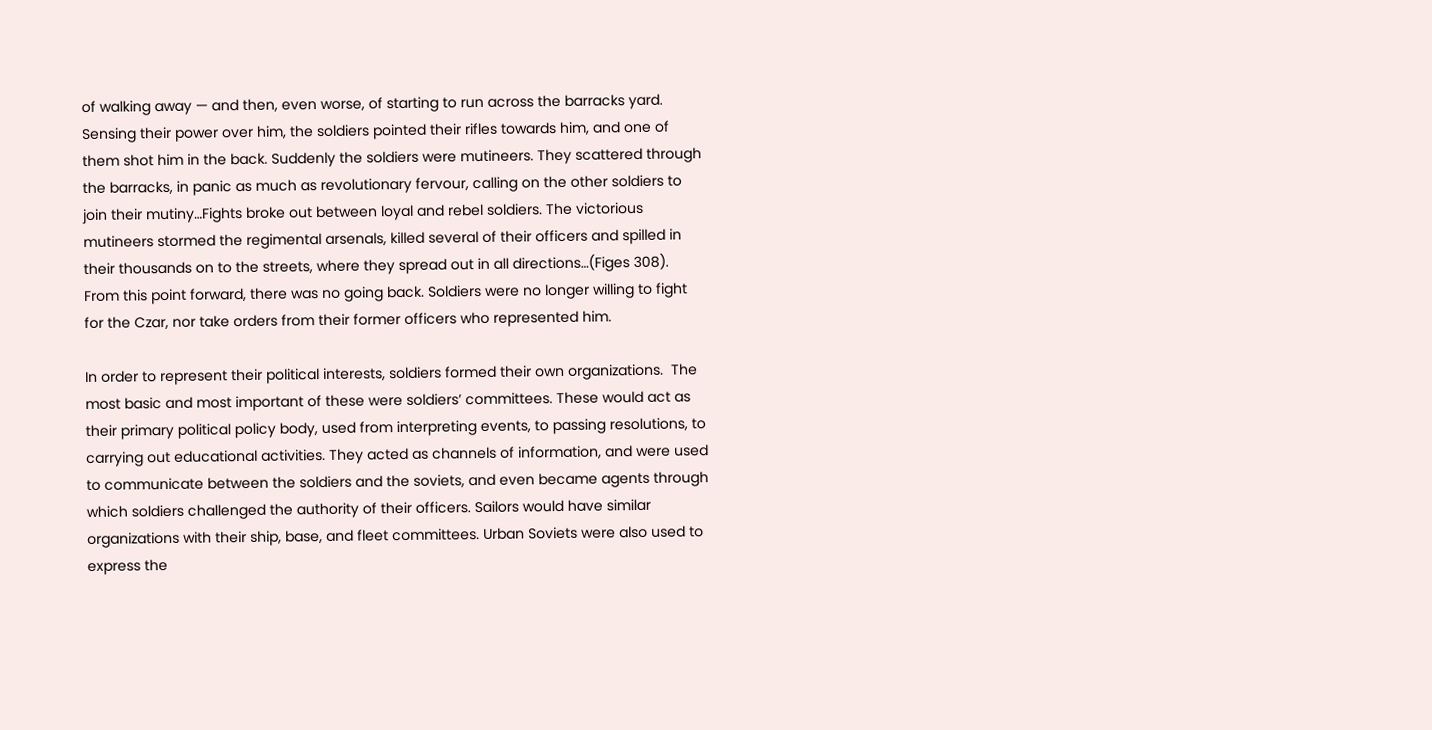of walking away — and then, even worse, of starting to run across the barracks yard. Sensing their power over him, the soldiers pointed their rifles towards him, and one of them shot him in the back. Suddenly the soldiers were mutineers. They scattered through the barracks, in panic as much as revolutionary fervour, calling on the other soldiers to join their mutiny…Fights broke out between loyal and rebel soldiers. The victorious mutineers stormed the regimental arsenals, killed several of their officers and spilled in their thousands on to the streets, where they spread out in all directions…(Figes 308). From this point forward, there was no going back. Soldiers were no longer willing to fight for the Czar, nor take orders from their former officers who represented him.

In order to represent their political interests, soldiers formed their own organizations.  The most basic and most important of these were soldiers’ committees. These would act as their primary political policy body, used from interpreting events, to passing resolutions, to carrying out educational activities. They acted as channels of information, and were used to communicate between the soldiers and the soviets, and even became agents through which soldiers challenged the authority of their officers. Sailors would have similar organizations with their ship, base, and fleet committees. Urban Soviets were also used to express the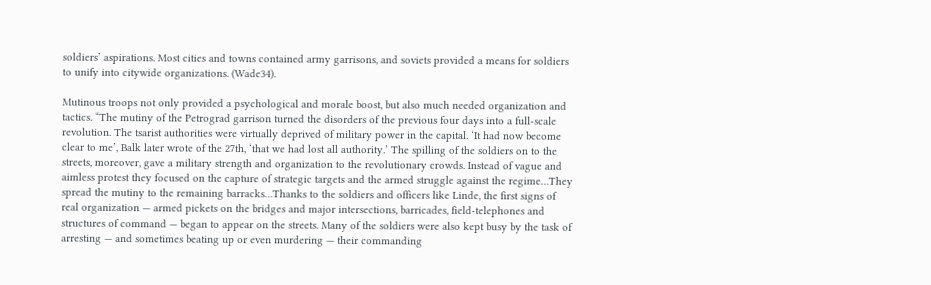soldiers’ aspirations. Most cities and towns contained army garrisons, and soviets provided a means for soldiers  to unify into citywide organizations. (Wade34).

Mutinous troops not only provided a psychological and morale boost, but also much needed organization and tactics. “The mutiny of the Petrograd garrison turned the disorders of the previous four days into a full-scale revolution. The tsarist authorities were virtually deprived of military power in the capital. ‘It had now become clear to me’, Balk later wrote of the 27th, ‘that we had lost all authority.’ The spilling of the soldiers on to the streets, moreover, gave a military strength and organization to the revolutionary crowds. Instead of vague and aimless protest they focused on the capture of strategic targets and the armed struggle against the regime…They spread the mutiny to the remaining barracks…Thanks to the soldiers and officers like Linde, the first signs of real organization — armed pickets on the bridges and major intersections, barricades, field-telephones and structures of command — began to appear on the streets. Many of the soldiers were also kept busy by the task of arresting — and sometimes beating up or even murdering — their commanding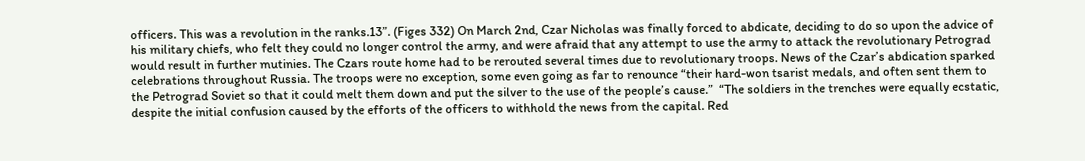officers. This was a revolution in the ranks.13”. (Figes 332) On March 2nd, Czar Nicholas was finally forced to abdicate, deciding to do so upon the advice of his military chiefs, who felt they could no longer control the army, and were afraid that any attempt to use the army to attack the revolutionary Petrograd would result in further mutinies. The Czars route home had to be rerouted several times due to revolutionary troops. News of the Czar’s abdication sparked celebrations throughout Russia. The troops were no exception, some even going as far to renounce “their hard-won tsarist medals, and often sent them to the Petrograd Soviet so that it could melt them down and put the silver to the use of the people’s cause.”  “The soldiers in the trenches were equally ecstatic, despite the initial confusion caused by the efforts of the officers to withhold the news from the capital. Red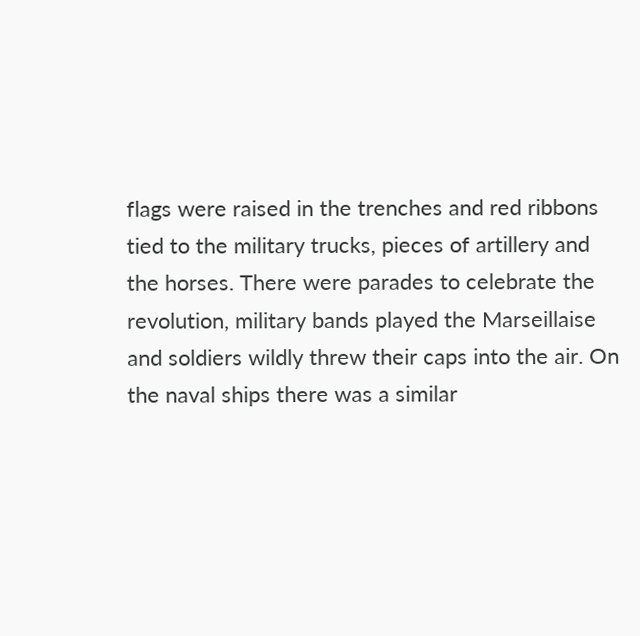flags were raised in the trenches and red ribbons tied to the military trucks, pieces of artillery and the horses. There were parades to celebrate the revolution, military bands played the Marseillaise and soldiers wildly threw their caps into the air. On the naval ships there was a similar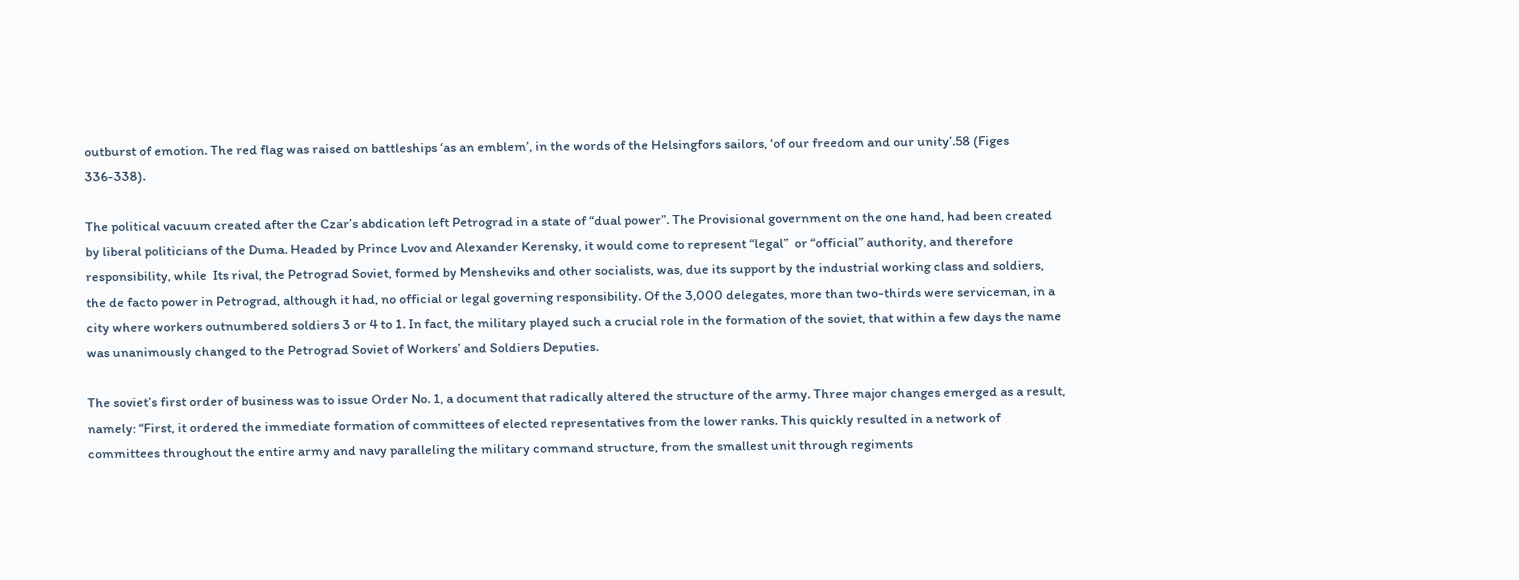outburst of emotion. The red flag was raised on battleships ‘as an emblem’, in the words of the Helsingfors sailors, ‘of our freedom and our unity’.58 (Figes 336-338).

The political vacuum created after the Czar’s abdication left Petrograd in a state of “dual power”. The Provisional government on the one hand, had been created by liberal politicians of the Duma. Headed by Prince Lvov and Alexander Kerensky, it would come to represent “legal”  or “official” authority, and therefore responsibility, while  Its rival, the Petrograd Soviet, formed by Mensheviks and other socialists, was, due its support by the industrial working class and soldiers, the de facto power in Petrograd, although it had, no official or legal governing responsibility. Of the 3,000 delegates, more than two-thirds were serviceman, in a city where workers outnumbered soldiers 3 or 4 to 1. In fact, the military played such a crucial role in the formation of the soviet, that within a few days the name was unanimously changed to the Petrograd Soviet of Workers’ and Soldiers Deputies.

The soviet’s first order of business was to issue Order No. 1, a document that radically altered the structure of the army. Three major changes emerged as a result, namely: “First, it ordered the immediate formation of committees of elected representatives from the lower ranks. This quickly resulted in a network of committees throughout the entire army and navy paralleling the military command structure, from the smallest unit through regiments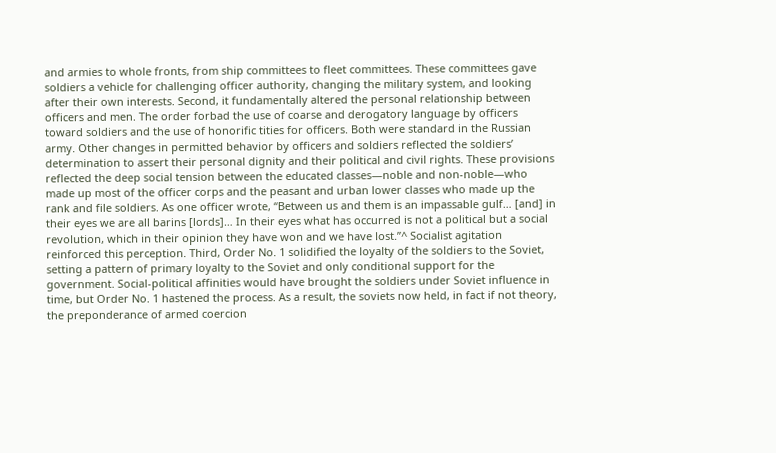and armies to whole fronts, from ship committees to fleet committees. These committees gave soldiers a vehicle for challenging officer authority, changing the military system, and looking after their own interests. Second, it fundamentally altered the personal relationship between officers and men. The order forbad the use of coarse and derogatory language by officers toward soldiers and the use of honorific tities for officers. Both were standard in the Russian army. Other changes in permitted behavior by officers and soldiers reflected the soldiers’ determination to assert their personal dignity and their political and civil rights. These provisions reflected the deep social tension between the educated classes—noble and non-noble—who made up most of the officer corps and the peasant and urban lower classes who made up the rank and file soldiers. As one officer wrote, “Between us and them is an impassable gulf… [and] in their eyes we are all barins [lords]… In their eyes what has occurred is not a political but a social revolution, which in their opinion they have won and we have lost.”^ Socialist agitation reinforced this perception. Third, Order No. 1 solidified the loyalty of the soldiers to the Soviet, setting a pattern of primary loyalty to the Soviet and only conditional support for the government. Social-political affinities would have brought the soldiers under Soviet influence in time, but Order No. 1 hastened the process. As a result, the soviets now held, in fact if not theory, the preponderance of armed coercion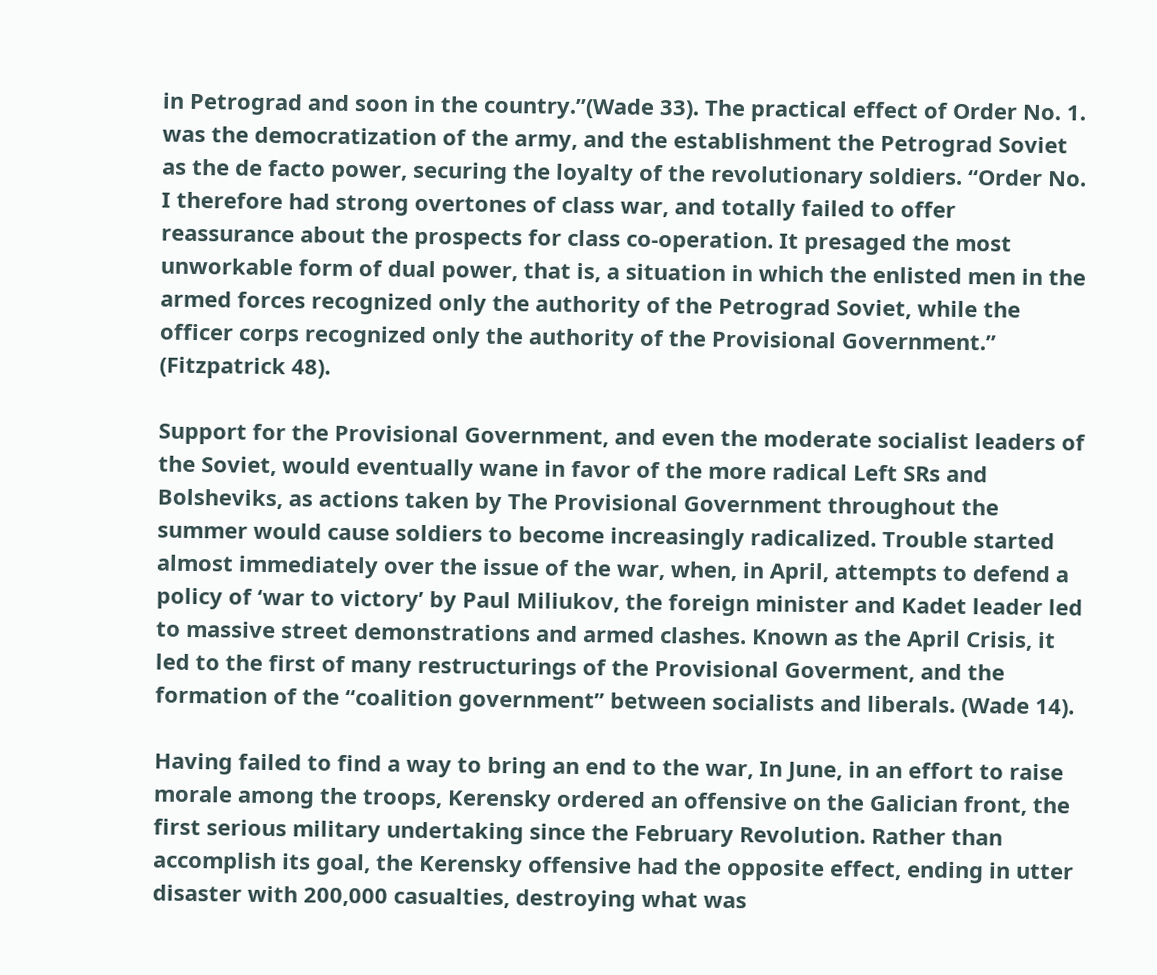in Petrograd and soon in the country.”(Wade 33). The practical effect of Order No. 1. was the democratization of the army, and the establishment the Petrograd Soviet as the de facto power, securing the loyalty of the revolutionary soldiers. “Order No. I therefore had strong overtones of class war, and totally failed to offer reassurance about the prospects for class co-operation. It presaged the most unworkable form of dual power, that is, a situation in which the enlisted men in the armed forces recognized only the authority of the Petrograd Soviet, while the officer corps recognized only the authority of the Provisional Government.” (Fitzpatrick 48).

Support for the Provisional Government, and even the moderate socialist leaders of the Soviet, would eventually wane in favor of the more radical Left SRs and Bolsheviks, as actions taken by The Provisional Government throughout the summer would cause soldiers to become increasingly radicalized. Trouble started almost immediately over the issue of the war, when, in April, attempts to defend a policy of ‘war to victory’ by Paul Miliukov, the foreign minister and Kadet leader led to massive street demonstrations and armed clashes. Known as the April Crisis, it led to the first of many restructurings of the Provisional Goverment, and the formation of the “coalition government” between socialists and liberals. (Wade 14).

Having failed to find a way to bring an end to the war, In June, in an effort to raise morale among the troops, Kerensky ordered an offensive on the Galician front, the first serious military undertaking since the February Revolution. Rather than accomplish its goal, the Kerensky offensive had the opposite effect, ending in utter disaster with 200,000 casualties, destroying what was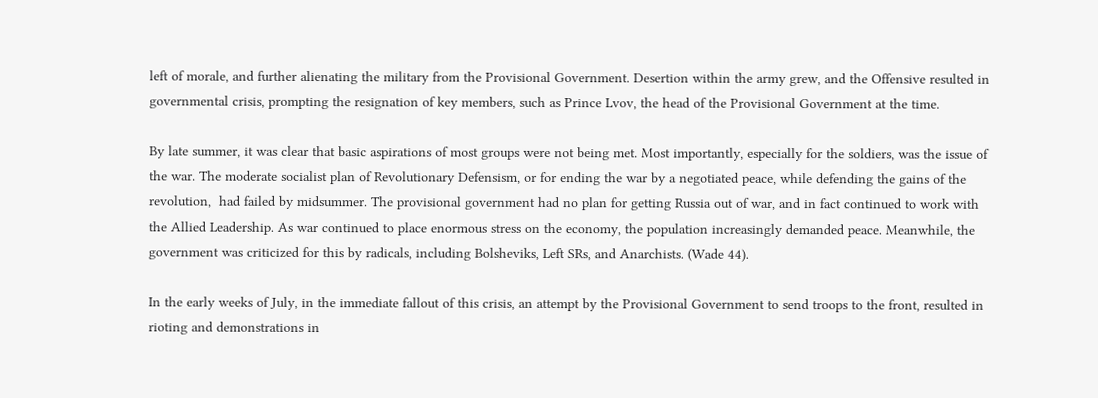left of morale, and further alienating the military from the Provisional Government. Desertion within the army grew, and the Offensive resulted in governmental crisis, prompting the resignation of key members, such as Prince Lvov, the head of the Provisional Government at the time.

By late summer, it was clear that basic aspirations of most groups were not being met. Most importantly, especially for the soldiers, was the issue of the war. The moderate socialist plan of Revolutionary Defensism, or for ending the war by a negotiated peace, while defending the gains of the revolution,  had failed by midsummer. The provisional government had no plan for getting Russia out of war, and in fact continued to work with the Allied Leadership. As war continued to place enormous stress on the economy, the population increasingly demanded peace. Meanwhile, the government was criticized for this by radicals, including Bolsheviks, Left SRs, and Anarchists. (Wade 44).

In the early weeks of July, in the immediate fallout of this crisis, an attempt by the Provisional Government to send troops to the front, resulted in rioting and demonstrations in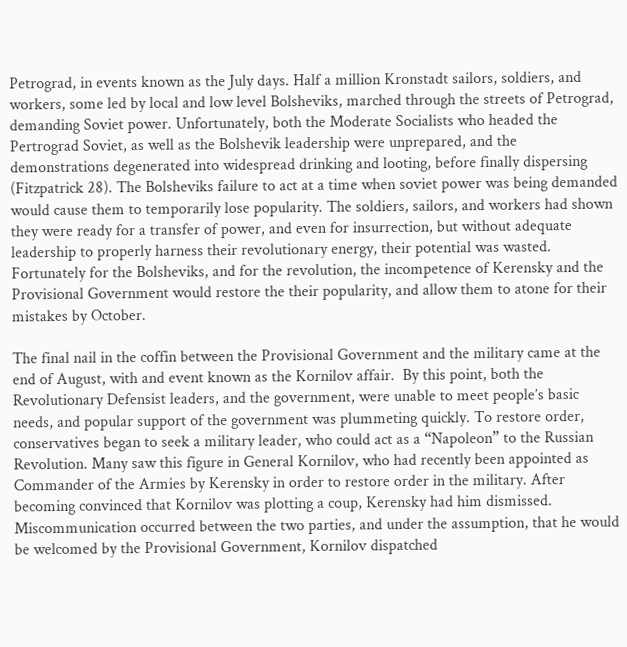Petrograd, in events known as the July days. Half a million Kronstadt sailors, soldiers, and workers, some led by local and low level Bolsheviks, marched through the streets of Petrograd, demanding Soviet power. Unfortunately, both the Moderate Socialists who headed the Pertrograd Soviet, as well as the Bolshevik leadership were unprepared, and the demonstrations degenerated into widespread drinking and looting, before finally dispersing (Fitzpatrick 28). The Bolsheviks failure to act at a time when soviet power was being demanded would cause them to temporarily lose popularity. The soldiers, sailors, and workers had shown they were ready for a transfer of power, and even for insurrection, but without adequate leadership to properly harness their revolutionary energy, their potential was wasted. Fortunately for the Bolsheviks, and for the revolution, the incompetence of Kerensky and the Provisional Government would restore the their popularity, and allow them to atone for their mistakes by October.

The final nail in the coffin between the Provisional Government and the military came at the end of August, with and event known as the Kornilov affair.  By this point, both the Revolutionary Defensist leaders, and the government, were unable to meet people’s basic needs, and popular support of the government was plummeting quickly. To restore order, conservatives began to seek a military leader, who could act as a “Napoleon” to the Russian Revolution. Many saw this figure in General Kornilov, who had recently been appointed as Commander of the Armies by Kerensky in order to restore order in the military. After becoming convinced that Kornilov was plotting a coup, Kerensky had him dismissed. Miscommunication occurred between the two parties, and under the assumption, that he would be welcomed by the Provisional Government, Kornilov dispatched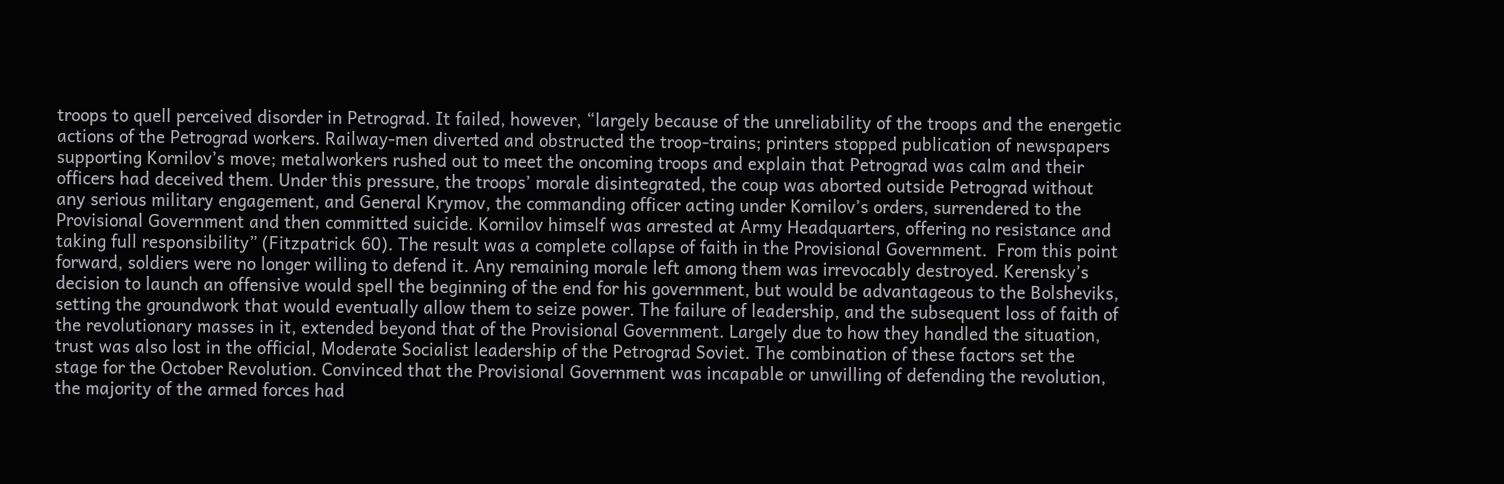troops to quell perceived disorder in Petrograd. It failed, however, “largely because of the unreliability of the troops and the energetic actions of the Petrograd workers. Railway-men diverted and obstructed the troop-trains; printers stopped publication of newspapers supporting Kornilov’s move; metalworkers rushed out to meet the oncoming troops and explain that Petrograd was calm and their officers had deceived them. Under this pressure, the troops’ morale disintegrated, the coup was aborted outside Petrograd without any serious military engagement, and General Krymov, the commanding officer acting under Kornilov’s orders, surrendered to the Provisional Government and then committed suicide. Kornilov himself was arrested at Army Headquarters, offering no resistance and taking full responsibility” (Fitzpatrick 60). The result was a complete collapse of faith in the Provisional Government.  From this point forward, soldiers were no longer willing to defend it. Any remaining morale left among them was irrevocably destroyed. Kerensky’s decision to launch an offensive would spell the beginning of the end for his government, but would be advantageous to the Bolsheviks, setting the groundwork that would eventually allow them to seize power. The failure of leadership, and the subsequent loss of faith of the revolutionary masses in it, extended beyond that of the Provisional Government. Largely due to how they handled the situation, trust was also lost in the official, Moderate Socialist leadership of the Petrograd Soviet. The combination of these factors set the stage for the October Revolution. Convinced that the Provisional Government was incapable or unwilling of defending the revolution, the majority of the armed forces had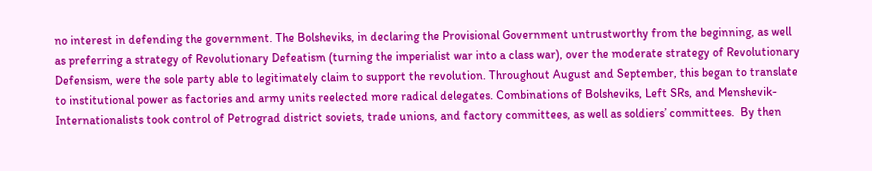no interest in defending the government. The Bolsheviks, in declaring the Provisional Government untrustworthy from the beginning, as well as preferring a strategy of Revolutionary Defeatism (turning the imperialist war into a class war), over the moderate strategy of Revolutionary Defensism, were the sole party able to legitimately claim to support the revolution. Throughout August and September, this began to translate to institutional power as factories and army units reelected more radical delegates. Combinations of Bolsheviks, Left SRs, and Menshevik-Internationalists took control of Petrograd district soviets, trade unions, and factory committees, as well as soldiers’ committees.  By then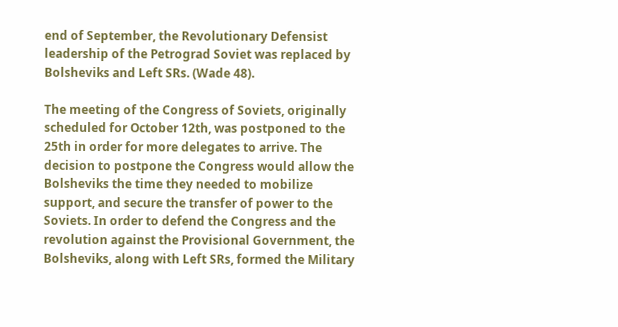end of September, the Revolutionary Defensist leadership of the Petrograd Soviet was replaced by Bolsheviks and Left SRs. (Wade 48).

The meeting of the Congress of Soviets, originally scheduled for October 12th, was postponed to the 25th in order for more delegates to arrive. The decision to postpone the Congress would allow the Bolsheviks the time they needed to mobilize support, and secure the transfer of power to the Soviets. In order to defend the Congress and the revolution against the Provisional Government, the Bolsheviks, along with Left SRs, formed the Military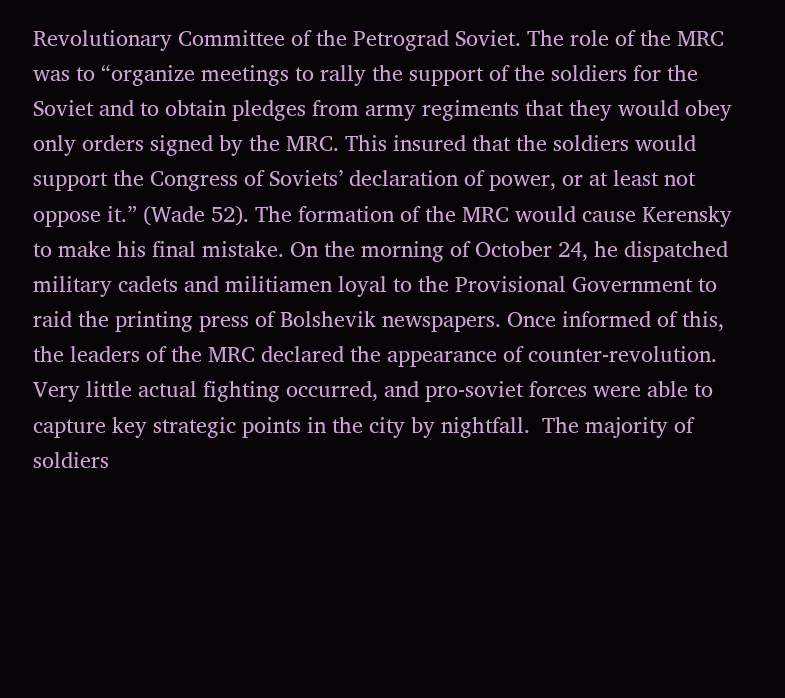Revolutionary Committee of the Petrograd Soviet. The role of the MRC was to “organize meetings to rally the support of the soldiers for the Soviet and to obtain pledges from army regiments that they would obey only orders signed by the MRC. This insured that the soldiers would support the Congress of Soviets’ declaration of power, or at least not oppose it.” (Wade 52). The formation of the MRC would cause Kerensky to make his final mistake. On the morning of October 24, he dispatched military cadets and militiamen loyal to the Provisional Government to raid the printing press of Bolshevik newspapers. Once informed of this, the leaders of the MRC declared the appearance of counter-revolution. Very little actual fighting occurred, and pro-soviet forces were able to capture key strategic points in the city by nightfall.  The majority of soldiers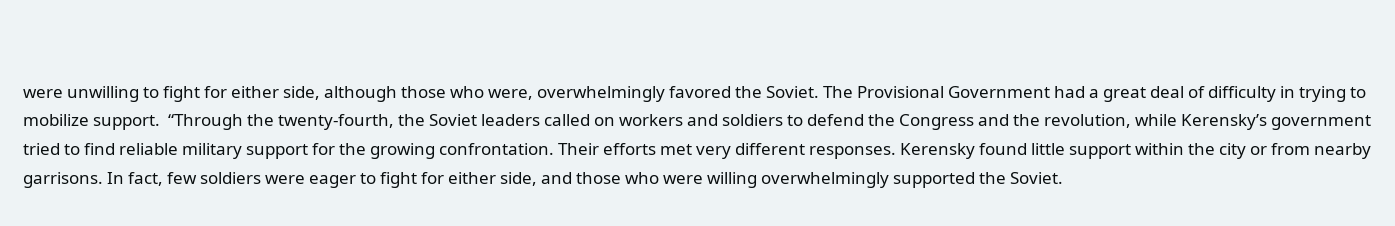were unwilling to fight for either side, although those who were, overwhelmingly favored the Soviet. The Provisional Government had a great deal of difficulty in trying to mobilize support.  “Through the twenty-fourth, the Soviet leaders called on workers and soldiers to defend the Congress and the revolution, while Kerensky’s government tried to find reliable military support for the growing confrontation. Their efforts met very different responses. Kerensky found little support within the city or from nearby garrisons. In fact, few soldiers were eager to fight for either side, and those who were willing overwhelmingly supported the Soviet.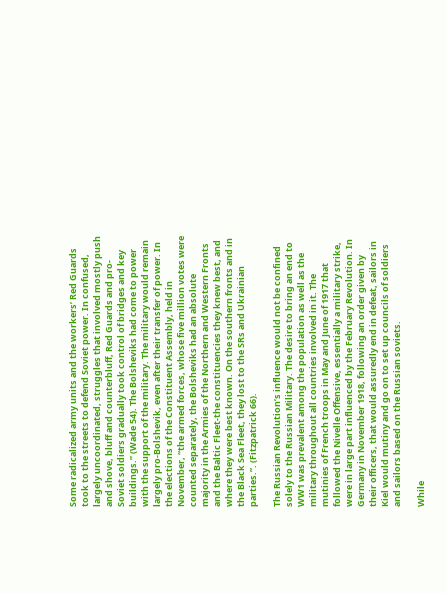Some radicalized army units and the workers’ Red Guards took to the streets to defend Soviet power. In confused, largely uncoordinated, struggles that involved mostly push and shove, bluff and counterbluff, Red Guards and pro-Soviet soldiers gradually took control of bridges and key buildings.” (Wade 54). The Bolsheviks had come to power with the support of the military. The military would remain largely pro-Bolshevik, even after their transfer of power. In the elections of the Constituent Assembly, held in November, “the armed forces, whose five million votes were counted separately, the Bolsheviks had an absolute majority in the Armies of the Northern and Western Fronts and the Baltic Fleet-the constituencies they knew best, and where they were best known. On the southern fronts and in the Black Sea Fleet, they lost to the SRs and Ukrainian parties.”. (Fitzpatrick 66).

The Russian Revolution’s influence would not be confined solely to the Russian Military. The desire to bring an end to WW1 was prevalent among the population as well as the military throughout all countries involved in it. The mutinies of French troops in May and June of 1917 that followed the Nivelle Offensive, essentially a military strike, were in large part influenced by the February Revolution. In Germany in November 1918, following an order given by their officers, that would assuredly end in defeat, sailors in Kiel would mutiny and go on to set up councils of soldiers and sailors based on the Russian soviets.

While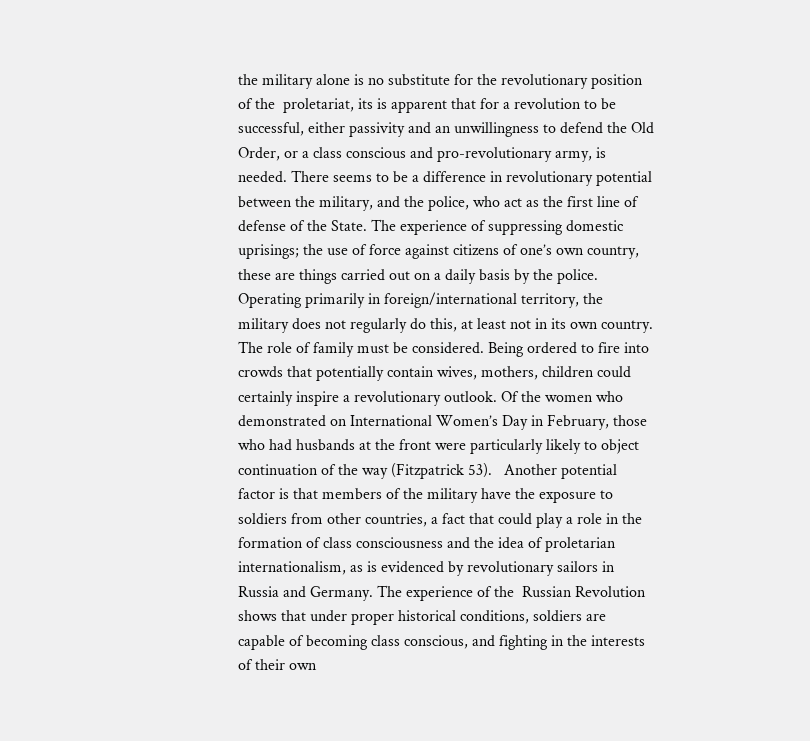the military alone is no substitute for the revolutionary position of the  proletariat, its is apparent that for a revolution to be successful, either passivity and an unwillingness to defend the Old Order, or a class conscious and pro-revolutionary army, is needed. There seems to be a difference in revolutionary potential between the military, and the police, who act as the first line of defense of the State. The experience of suppressing domestic uprisings; the use of force against citizens of one’s own country, these are things carried out on a daily basis by the police. Operating primarily in foreign/international territory, the military does not regularly do this, at least not in its own country. The role of family must be considered. Being ordered to fire into crowds that potentially contain wives, mothers, children could certainly inspire a revolutionary outlook. Of the women who demonstrated on International Women’s Day in February, those who had husbands at the front were particularly likely to object continuation of the way (Fitzpatrick 53).   Another potential factor is that members of the military have the exposure to soldiers from other countries, a fact that could play a role in the formation of class consciousness and the idea of proletarian internationalism, as is evidenced by revolutionary sailors in Russia and Germany. The experience of the  Russian Revolution shows that under proper historical conditions, soldiers are capable of becoming class conscious, and fighting in the interests of their own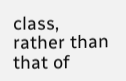class, rather than that of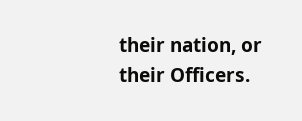their nation, or their Officers.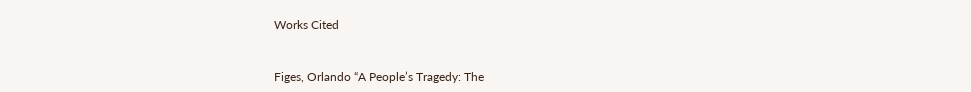Works Cited


Figes, Orlando “A People’s Tragedy: The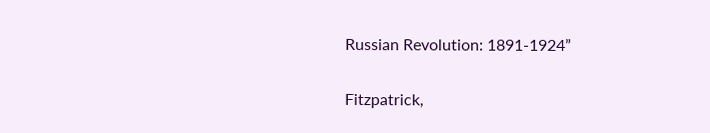Russian Revolution: 1891-1924”

Fitzpatrick,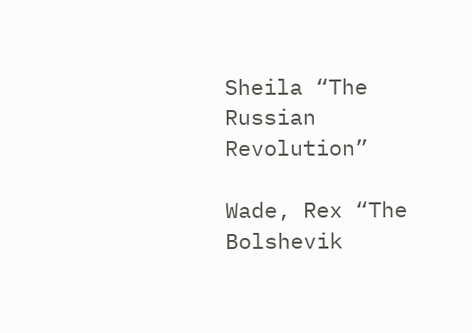Sheila “The Russian Revolution”

Wade, Rex “The Bolshevik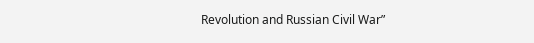Revolution and Russian Civil War”